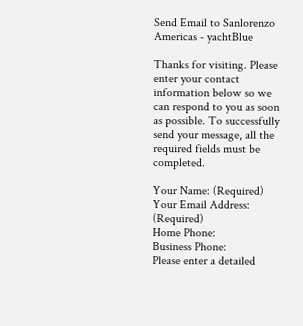Send Email to Sanlorenzo Americas - yachtBlue

Thanks for visiting. Please enter your contact information below so we can respond to you as soon as possible. To successfully send your message, all the required fields must be completed.

Your Name: (Required)
Your Email Address: (Required)
Home Phone:
Business Phone:
Please enter a detailed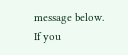message below. If you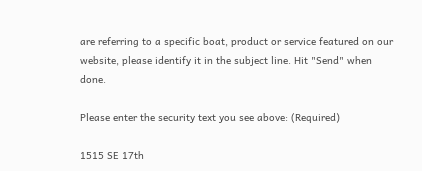are referring to a specific boat, product or service featured on our website, please identify it in the subject line. Hit "Send" when done.

Please enter the security text you see above: (Required)

1515 SE 17th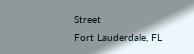Street
Fort Lauderdale, FL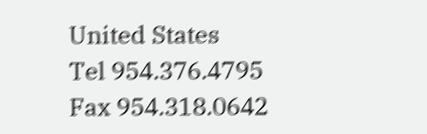United States
Tel 954.376.4795
Fax 954.318.0642